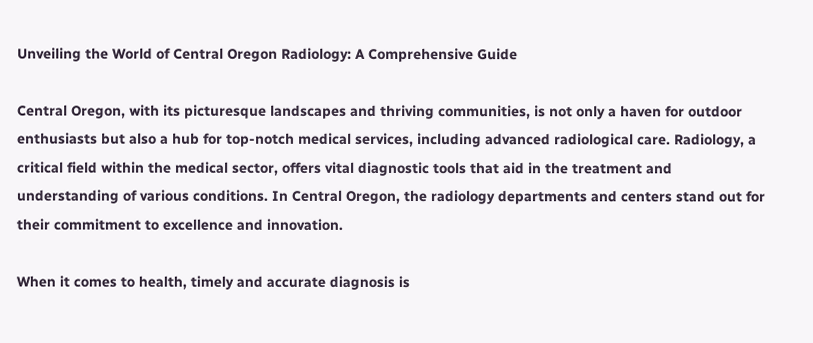Unveiling the World of Central Oregon Radiology: A Comprehensive Guide

Central Oregon, with its picturesque landscapes and thriving communities, is not only a haven for outdoor enthusiasts but also a hub for top-notch medical services, including advanced radiological care. Radiology, a critical field within the medical sector, offers vital diagnostic tools that aid in the treatment and understanding of various conditions. In Central Oregon, the radiology departments and centers stand out for their commitment to excellence and innovation.

When it comes to health, timely and accurate diagnosis is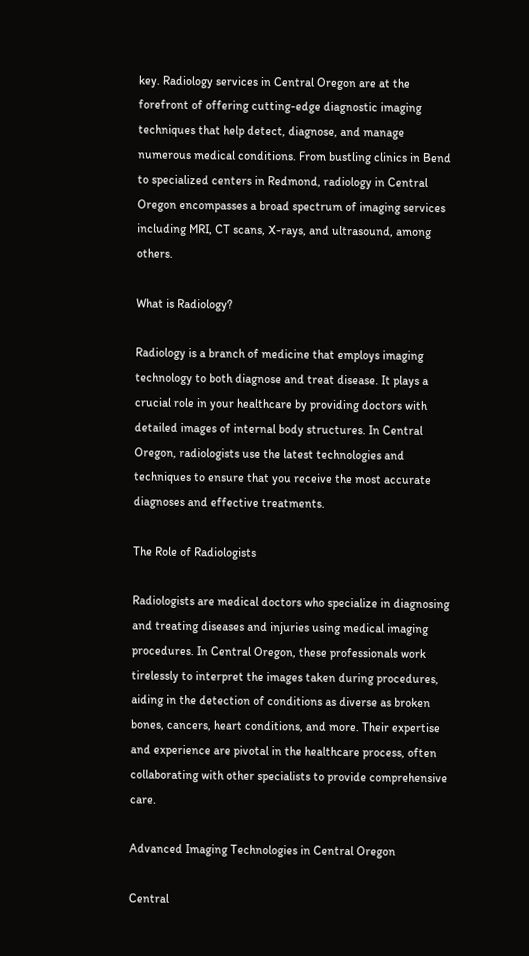key. Radiology services in Central Oregon are at the forefront of offering cutting-edge diagnostic imaging techniques that help detect, diagnose, and manage numerous medical conditions. From bustling clinics in Bend to specialized centers in Redmond, radiology in Central Oregon encompasses a broad spectrum of imaging services including MRI, CT scans, X-rays, and ultrasound, among others.

What is Radiology?

Radiology is a branch of medicine that employs imaging technology to both diagnose and treat disease. It plays a crucial role in your healthcare by providing doctors with detailed images of internal body structures. In Central Oregon, radiologists use the latest technologies and techniques to ensure that you receive the most accurate diagnoses and effective treatments.

The Role of Radiologists

Radiologists are medical doctors who specialize in diagnosing and treating diseases and injuries using medical imaging procedures. In Central Oregon, these professionals work tirelessly to interpret the images taken during procedures, aiding in the detection of conditions as diverse as broken bones, cancers, heart conditions, and more. Their expertise and experience are pivotal in the healthcare process, often collaborating with other specialists to provide comprehensive care.

Advanced Imaging Technologies in Central Oregon

Central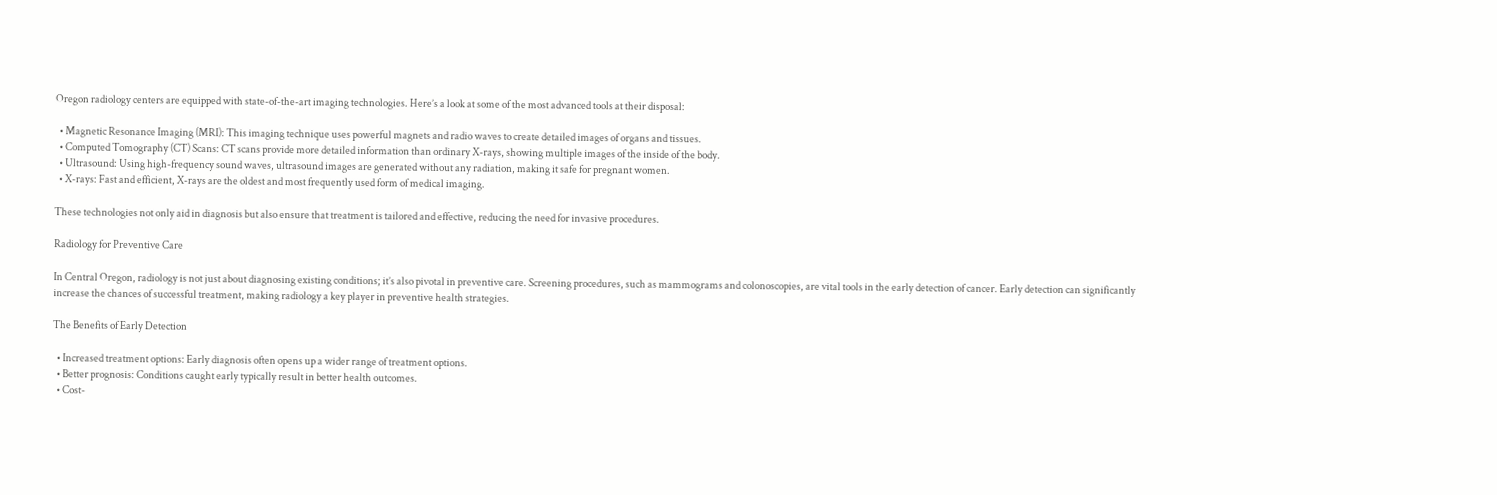Oregon radiology centers are equipped with state-of-the-art imaging technologies. Here’s a look at some of the most advanced tools at their disposal:

  • Magnetic Resonance Imaging (MRI): This imaging technique uses powerful magnets and radio waves to create detailed images of organs and tissues.
  • Computed Tomography (CT) Scans: CT scans provide more detailed information than ordinary X-rays, showing multiple images of the inside of the body.
  • Ultrasound: Using high-frequency sound waves, ultrasound images are generated without any radiation, making it safe for pregnant women.
  • X-rays: Fast and efficient, X-rays are the oldest and most frequently used form of medical imaging.

These technologies not only aid in diagnosis but also ensure that treatment is tailored and effective, reducing the need for invasive procedures.

Radiology for Preventive Care

In Central Oregon, radiology is not just about diagnosing existing conditions; it’s also pivotal in preventive care. Screening procedures, such as mammograms and colonoscopies, are vital tools in the early detection of cancer. Early detection can significantly increase the chances of successful treatment, making radiology a key player in preventive health strategies.

The Benefits of Early Detection

  • Increased treatment options: Early diagnosis often opens up a wider range of treatment options.
  • Better prognosis: Conditions caught early typically result in better health outcomes.
  • Cost-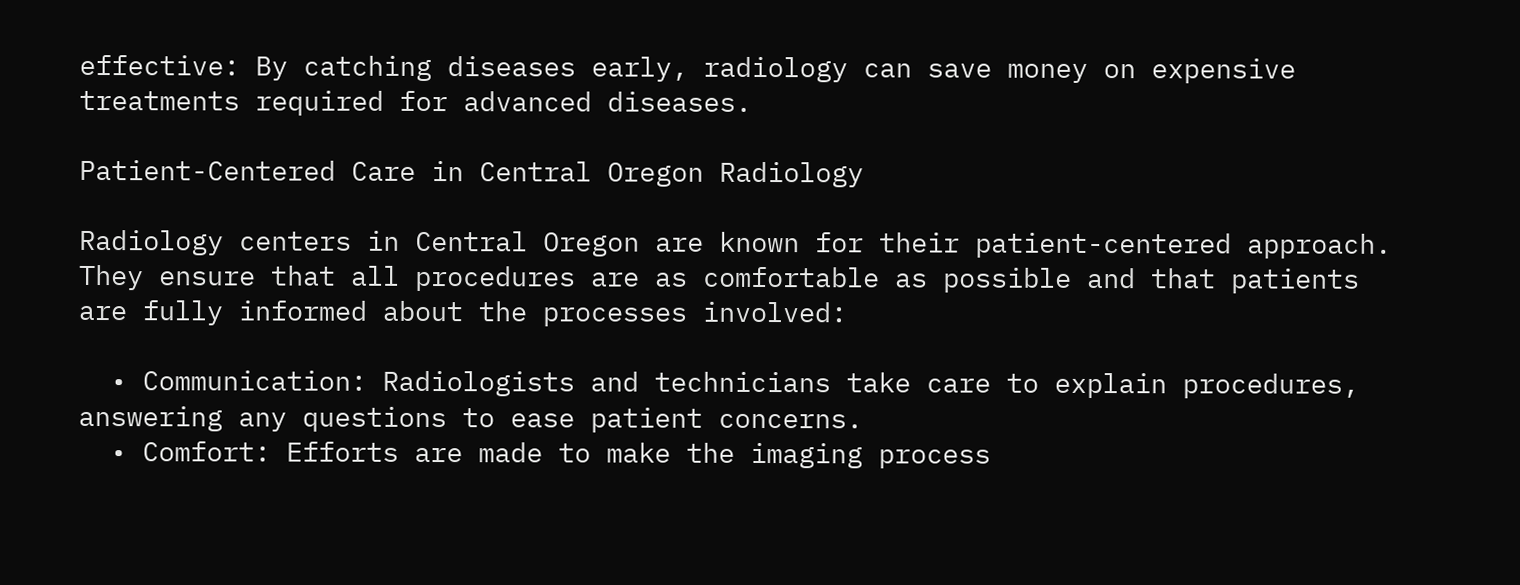effective: By catching diseases early, radiology can save money on expensive treatments required for advanced diseases.

Patient-Centered Care in Central Oregon Radiology

Radiology centers in Central Oregon are known for their patient-centered approach. They ensure that all procedures are as comfortable as possible and that patients are fully informed about the processes involved:

  • Communication: Radiologists and technicians take care to explain procedures, answering any questions to ease patient concerns.
  • Comfort: Efforts are made to make the imaging process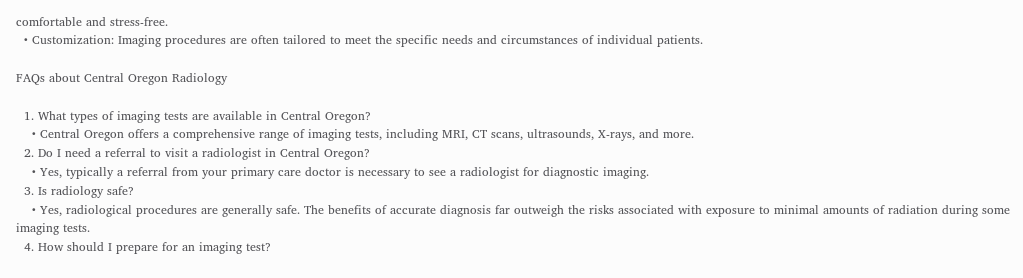comfortable and stress-free.
  • Customization: Imaging procedures are often tailored to meet the specific needs and circumstances of individual patients.

FAQs about Central Oregon Radiology

  1. What types of imaging tests are available in Central Oregon?
    • Central Oregon offers a comprehensive range of imaging tests, including MRI, CT scans, ultrasounds, X-rays, and more.
  2. Do I need a referral to visit a radiologist in Central Oregon?
    • Yes, typically a referral from your primary care doctor is necessary to see a radiologist for diagnostic imaging.
  3. Is radiology safe?
    • Yes, radiological procedures are generally safe. The benefits of accurate diagnosis far outweigh the risks associated with exposure to minimal amounts of radiation during some imaging tests.
  4. How should I prepare for an imaging test?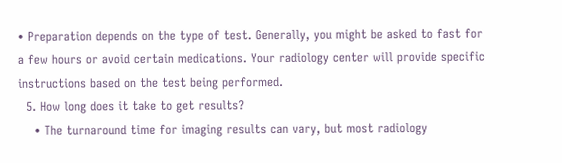• Preparation depends on the type of test. Generally, you might be asked to fast for a few hours or avoid certain medications. Your radiology center will provide specific instructions based on the test being performed.
  5. How long does it take to get results?
    • The turnaround time for imaging results can vary, but most radiology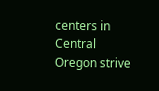centers in Central Oregon strive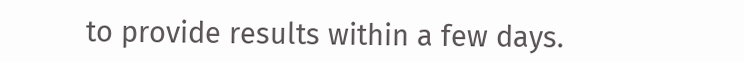to provide results within a few days.